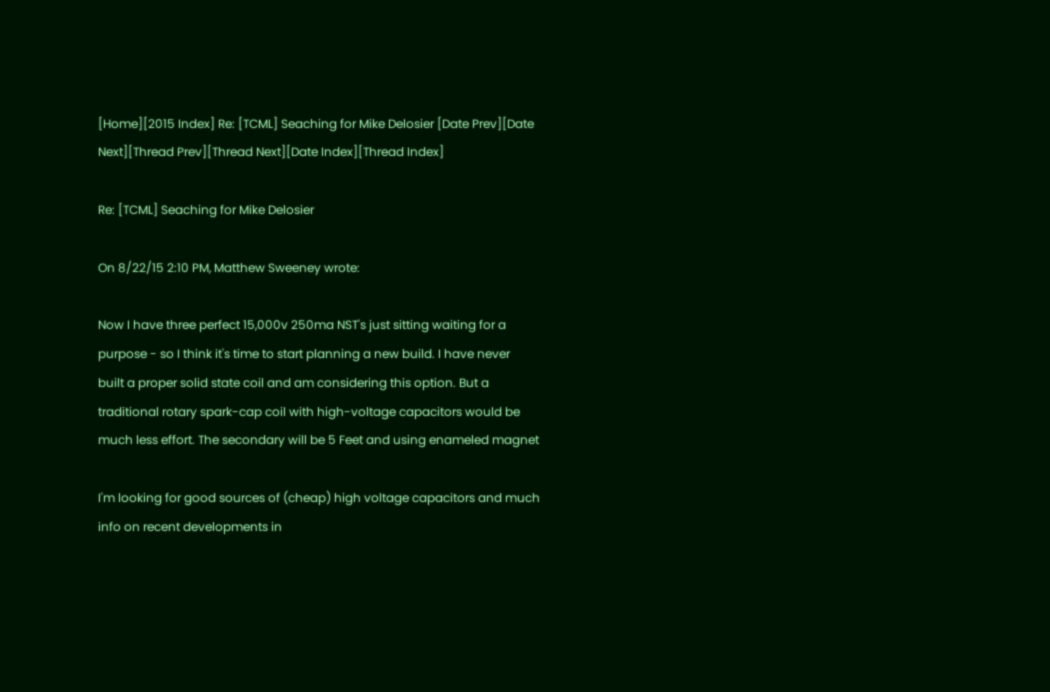[Home][2015 Index] Re: [TCML] Seaching for Mike Delosier [Date Prev][Date Next][Thread Prev][Thread Next][Date Index][Thread Index]

Re: [TCML] Seaching for Mike Delosier

On 8/22/15 2:10 PM, Matthew Sweeney wrote:

Now I have three perfect 15,000v 250ma NST's just sitting waiting for a
purpose - so I think it's time to start planning a new build. I have never
built a proper solid state coil and am considering this option. But a
traditional rotary spark-cap coil with high-voltage capacitors would be
much less effort. The secondary will be 5 Feet and using enameled magnet

I'm looking for good sources of (cheap) high voltage capacitors and much
info on recent developments in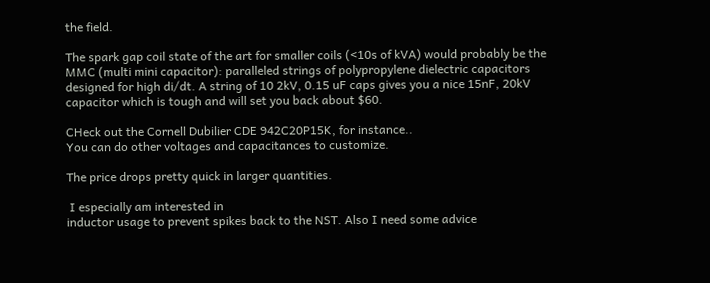the field.

The spark gap coil state of the art for smaller coils (<10s of kVA) would probably be the MMC (multi mini capacitor): paralleled strings of polypropylene dielectric capacitors designed for high di/dt. A string of 10 2kV, 0.15 uF caps gives you a nice 15nF, 20kV capacitor which is tough and will set you back about $60.

CHeck out the Cornell Dubilier CDE 942C20P15K, for instance..
You can do other voltages and capacitances to customize.

The price drops pretty quick in larger quantities.

 I especially am interested in
inductor usage to prevent spikes back to the NST. Also I need some advice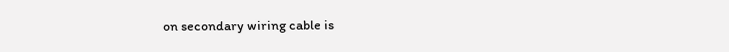on secondary wiring cable is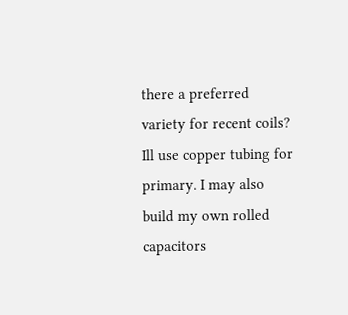there a preferred variety for recent coils?
Ill use copper tubing for primary. I may also build my own rolled
capacitors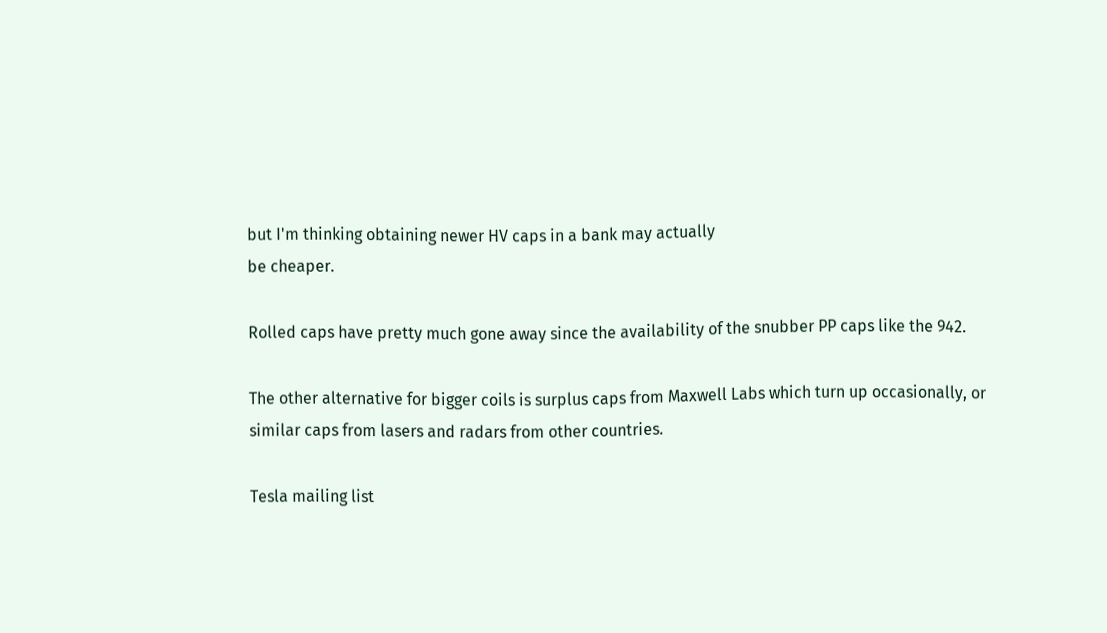but I'm thinking obtaining newer HV caps in a bank may actually
be cheaper.

Rolled caps have pretty much gone away since the availability of the snubber PP caps like the 942.

The other alternative for bigger coils is surplus caps from Maxwell Labs which turn up occasionally, or similar caps from lasers and radars from other countries.

Tesla mailing list